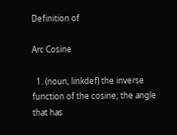Definition of

Arc Cosine

  1. (noun, linkdef) the inverse function of the cosine; the angle that has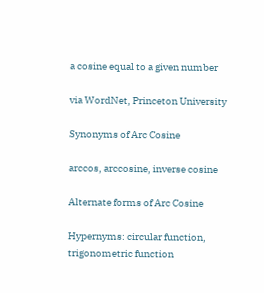a cosine equal to a given number

via WordNet, Princeton University

Synonyms of Arc Cosine

arccos, arccosine, inverse cosine

Alternate forms of Arc Cosine

Hypernyms: circular function, trigonometric function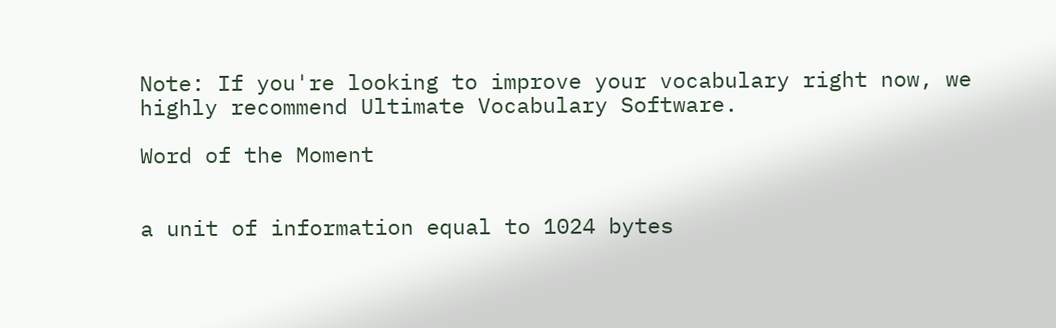Note: If you're looking to improve your vocabulary right now, we highly recommend Ultimate Vocabulary Software.

Word of the Moment


a unit of information equal to 1024 bytes